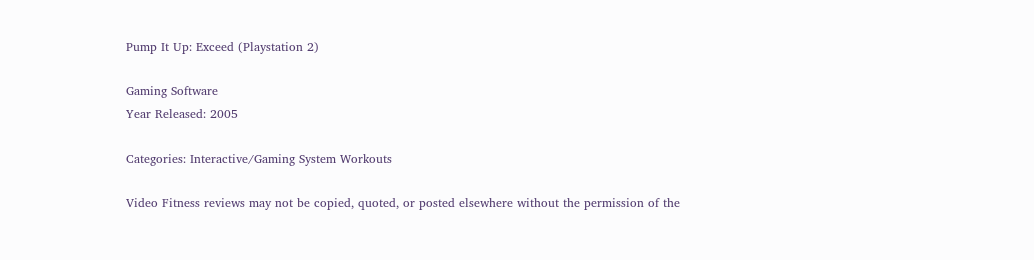Pump It Up: Exceed (Playstation 2)

Gaming Software
Year Released: 2005

Categories: Interactive/Gaming System Workouts

Video Fitness reviews may not be copied, quoted, or posted elsewhere without the permission of the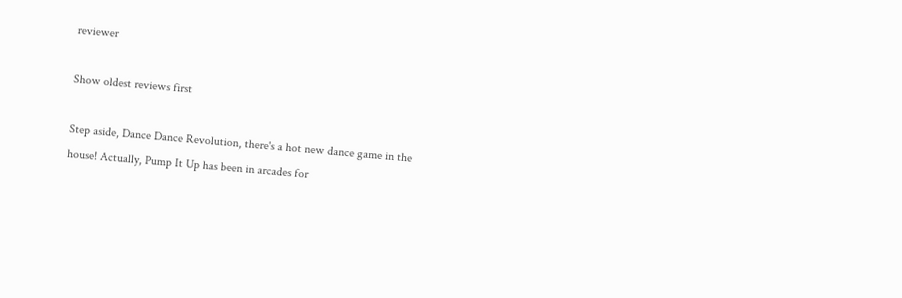reviewer

Show oldest reviews first

Step aside, Dance Dance Revolution, there's a hot new dance game in the house! Actually, Pump It Up has been in arcades for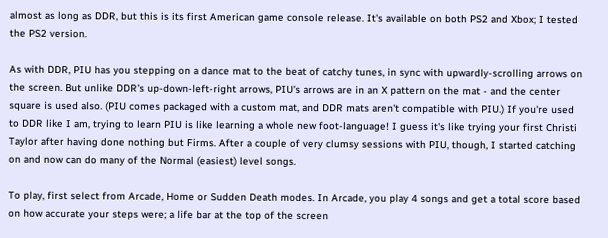almost as long as DDR, but this is its first American game console release. It's available on both PS2 and Xbox; I tested the PS2 version.

As with DDR, PIU has you stepping on a dance mat to the beat of catchy tunes, in sync with upwardly-scrolling arrows on the screen. But unlike DDR's up-down-left-right arrows, PIU's arrows are in an X pattern on the mat - and the center square is used also. (PIU comes packaged with a custom mat, and DDR mats aren't compatible with PIU.) If you're used to DDR like I am, trying to learn PIU is like learning a whole new foot-language! I guess it's like trying your first Christi Taylor after having done nothing but Firms. After a couple of very clumsy sessions with PIU, though, I started catching on and now can do many of the Normal (easiest) level songs.

To play, first select from Arcade, Home or Sudden Death modes. In Arcade, you play 4 songs and get a total score based on how accurate your steps were; a life bar at the top of the screen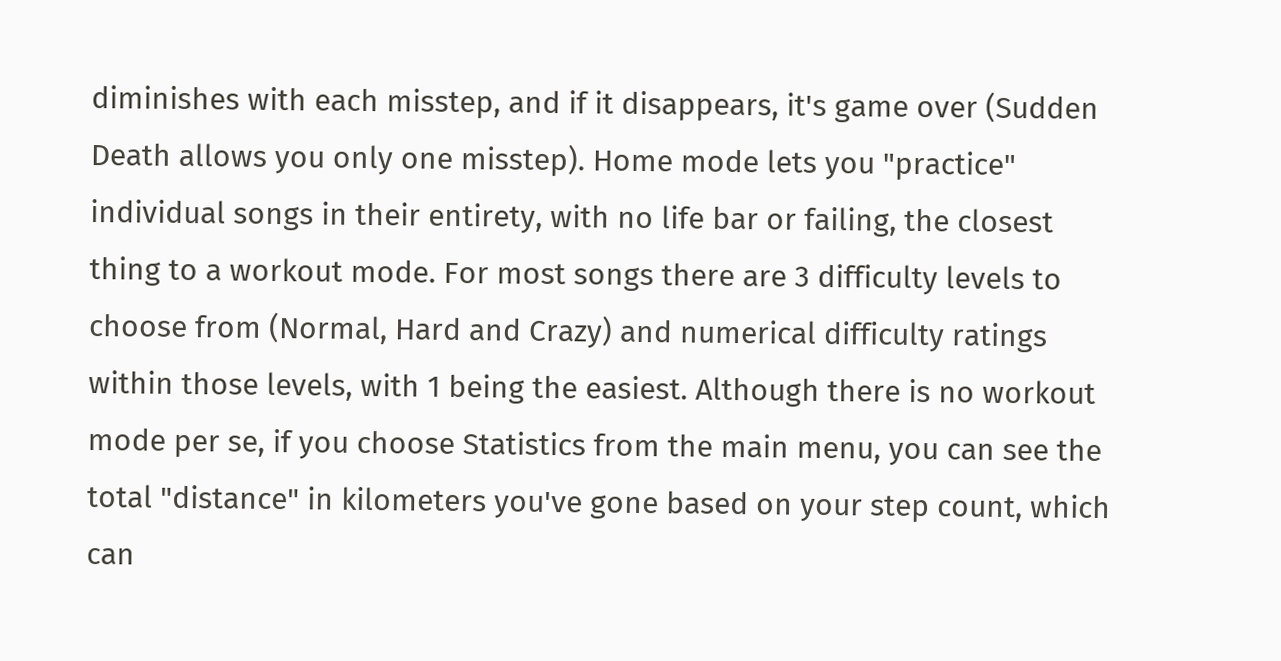diminishes with each misstep, and if it disappears, it's game over (Sudden Death allows you only one misstep). Home mode lets you "practice" individual songs in their entirety, with no life bar or failing, the closest thing to a workout mode. For most songs there are 3 difficulty levels to choose from (Normal, Hard and Crazy) and numerical difficulty ratings within those levels, with 1 being the easiest. Although there is no workout mode per se, if you choose Statistics from the main menu, you can see the total "distance" in kilometers you've gone based on your step count, which can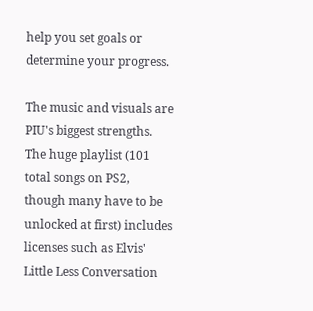help you set goals or determine your progress.

The music and visuals are PIU's biggest strengths. The huge playlist (101 total songs on PS2, though many have to be unlocked at first) includes licenses such as Elvis' Little Less Conversation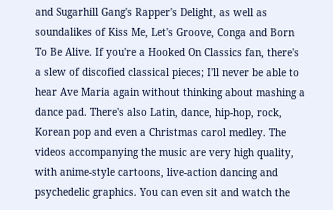and Sugarhill Gang's Rapper's Delight, as well as soundalikes of Kiss Me, Let's Groove, Conga and Born To Be Alive. If you're a Hooked On Classics fan, there's a slew of discofied classical pieces; I'll never be able to hear Ave Maria again without thinking about mashing a dance pad. There's also Latin, dance, hip-hop, rock, Korean pop and even a Christmas carol medley. The videos accompanying the music are very high quality, with anime-style cartoons, live-action dancing and psychedelic graphics. You can even sit and watch the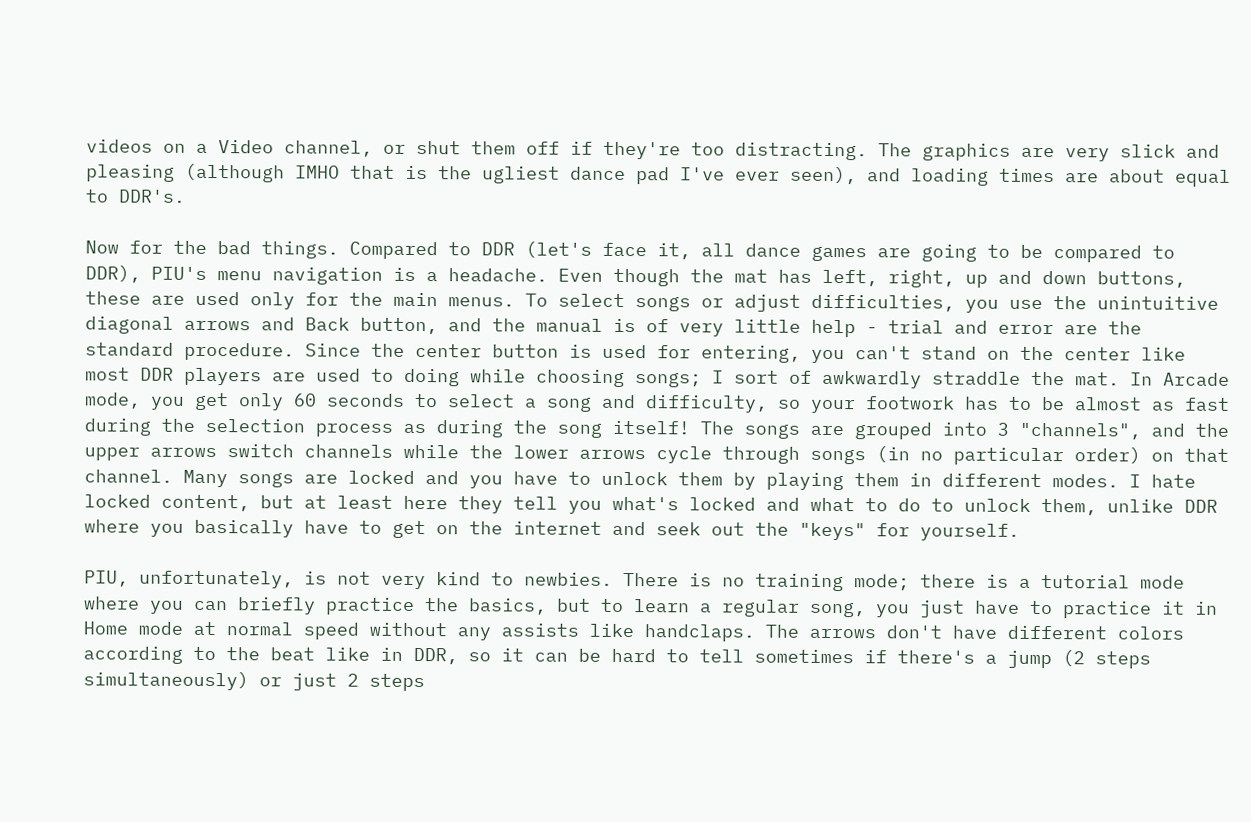videos on a Video channel, or shut them off if they're too distracting. The graphics are very slick and pleasing (although IMHO that is the ugliest dance pad I've ever seen), and loading times are about equal to DDR's.

Now for the bad things. Compared to DDR (let's face it, all dance games are going to be compared to DDR), PIU's menu navigation is a headache. Even though the mat has left, right, up and down buttons, these are used only for the main menus. To select songs or adjust difficulties, you use the unintuitive diagonal arrows and Back button, and the manual is of very little help - trial and error are the standard procedure. Since the center button is used for entering, you can't stand on the center like most DDR players are used to doing while choosing songs; I sort of awkwardly straddle the mat. In Arcade mode, you get only 60 seconds to select a song and difficulty, so your footwork has to be almost as fast during the selection process as during the song itself! The songs are grouped into 3 "channels", and the upper arrows switch channels while the lower arrows cycle through songs (in no particular order) on that channel. Many songs are locked and you have to unlock them by playing them in different modes. I hate locked content, but at least here they tell you what's locked and what to do to unlock them, unlike DDR where you basically have to get on the internet and seek out the "keys" for yourself.

PIU, unfortunately, is not very kind to newbies. There is no training mode; there is a tutorial mode where you can briefly practice the basics, but to learn a regular song, you just have to practice it in Home mode at normal speed without any assists like handclaps. The arrows don't have different colors according to the beat like in DDR, so it can be hard to tell sometimes if there's a jump (2 steps simultaneously) or just 2 steps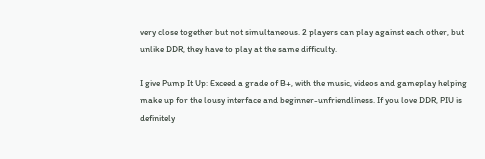very close together but not simultaneous. 2 players can play against each other, but unlike DDR, they have to play at the same difficulty.

I give Pump It Up: Exceed a grade of B+, with the music, videos and gameplay helping make up for the lousy interface and beginner-unfriendliness. If you love DDR, PIU is definitely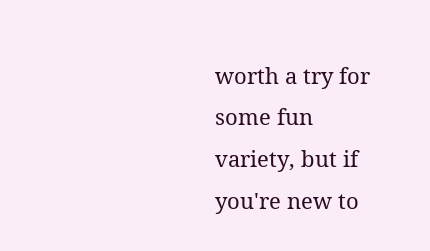worth a try for some fun variety, but if you're new to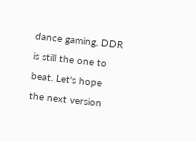dance gaming, DDR is still the one to beat. Let's hope the next version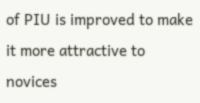of PIU is improved to make it more attractive to novices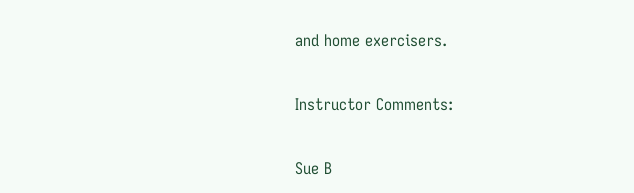and home exercisers.

Instructor Comments:

Sue B